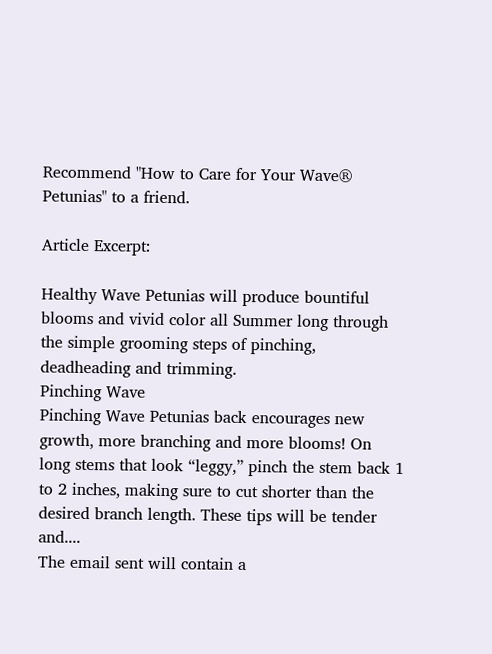Recommend "How to Care for Your Wave® Petunias" to a friend.

Article Excerpt:

Healthy Wave Petunias will produce bountiful blooms and vivid color all Summer long through the simple grooming steps of pinching, deadheading and trimming.
Pinching Wave
Pinching Wave Petunias back encourages new growth, more branching and more blooms! On long stems that look “leggy,” pinch the stem back 1 to 2 inches, making sure to cut shorter than the desired branch length. These tips will be tender and....
The email sent will contain a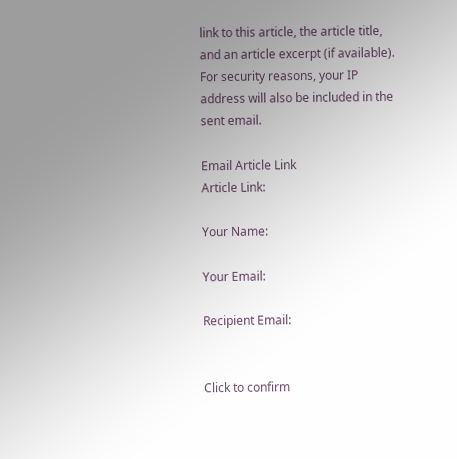link to this article, the article title, and an article excerpt (if available). For security reasons, your IP address will also be included in the sent email.

Email Article Link
Article Link:

Your Name:

Your Email:

Recipient Email:


Click to confirm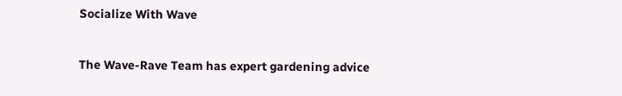Socialize With Wave

The Wave-Rave Team has expert gardening advice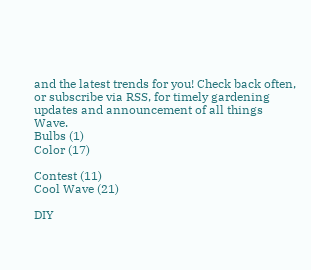and the latest trends for you! Check back often, or subscribe via RSS, for timely gardening updates and announcement of all things Wave.
Bulbs (1)
Color (17)

Contest (11)
Cool Wave (21)

DIY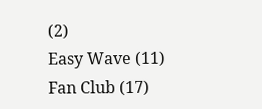(2)
Easy Wave (11)
Fan Club (17)